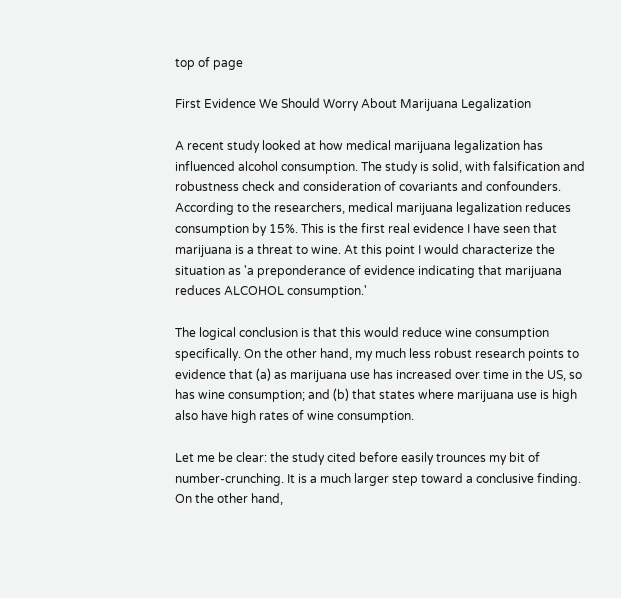top of page

First Evidence We Should Worry About Marijuana Legalization

A recent study looked at how medical marijuana legalization has influenced alcohol consumption. The study is solid, with falsification and robustness check and consideration of covariants and confounders. According to the researchers, medical marijuana legalization reduces consumption by 15%. This is the first real evidence I have seen that marijuana is a threat to wine. At this point I would characterize the situation as 'a preponderance of evidence indicating that marijuana reduces ALCOHOL consumption.'

The logical conclusion is that this would reduce wine consumption specifically. On the other hand, my much less robust research points to evidence that (a) as marijuana use has increased over time in the US, so has wine consumption; and (b) that states where marijuana use is high also have high rates of wine consumption.

Let me be clear: the study cited before easily trounces my bit of number-crunching. It is a much larger step toward a conclusive finding. On the other hand,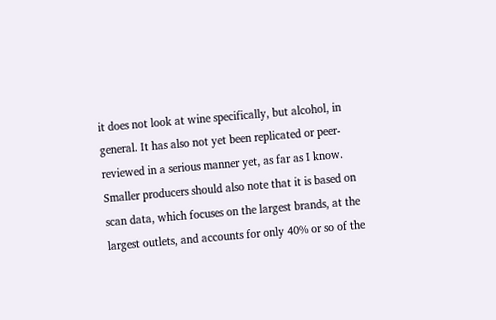it does not look at wine specifically, but alcohol, in general. It has also not yet been replicated or peer-reviewed in a serious manner yet, as far as I know. Smaller producers should also note that it is based on scan data, which focuses on the largest brands, at the largest outlets, and accounts for only 40% or so of the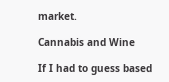market.

Cannabis and Wine

If I had to guess based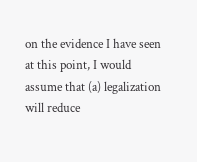on the evidence I have seen at this point, I would assume that (a) legalization will reduce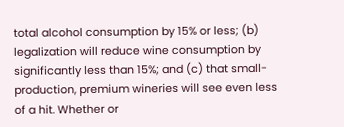total alcohol consumption by 15% or less; (b) legalization will reduce wine consumption by significantly less than 15%; and (c) that small-production, premium wineries will see even less of a hit. Whether or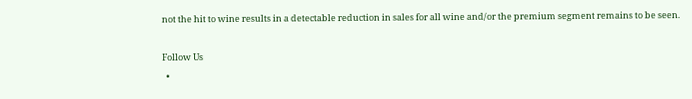not the hit to wine results in a detectable reduction in sales for all wine and/or the premium segment remains to be seen.

Follow Us
  •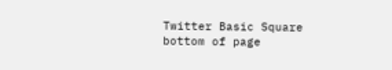Twitter Basic Square
bottom of page